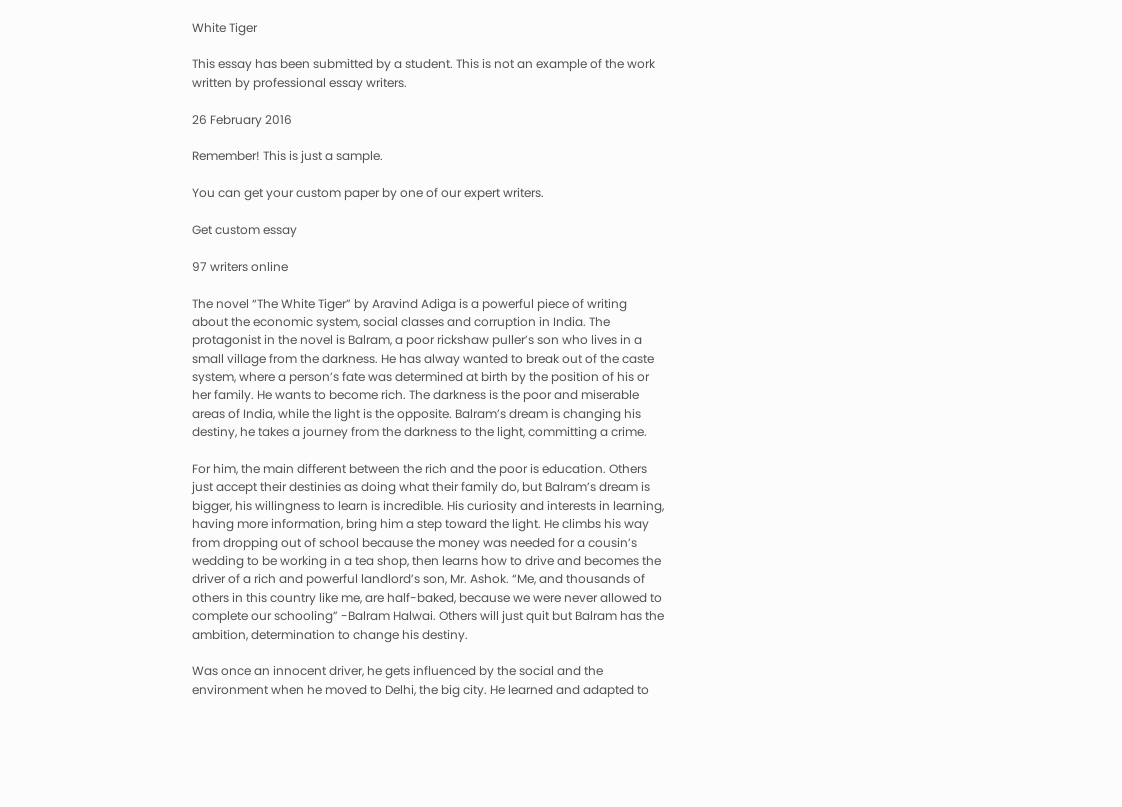White Tiger

This essay has been submitted by a student. This is not an example of the work written by professional essay writers.

26 February 2016

Remember! This is just a sample.

You can get your custom paper by one of our expert writers.

Get custom essay

97 writers online

The novel “The White Tiger” by Aravind Adiga is a powerful piece of writing about the economic system, social classes and corruption in India. The protagonist in the novel is Balram, a poor rickshaw puller’s son who lives in a small village from the darkness. He has alway wanted to break out of the caste system, where a person’s fate was determined at birth by the position of his or her family. He wants to become rich. The darkness is the poor and miserable areas of India, while the light is the opposite. Balram’s dream is changing his destiny, he takes a journey from the darkness to the light, committing a crime.

For him, the main different between the rich and the poor is education. Others just accept their destinies as doing what their family do, but Balram’s dream is bigger, his willingness to learn is incredible. His curiosity and interests in learning, having more information, bring him a step toward the light. He climbs his way from dropping out of school because the money was needed for a cousin’s wedding to be working in a tea shop, then learns how to drive and becomes the driver of a rich and powerful landlord’s son, Mr. Ashok. “Me, and thousands of others in this country like me, are half-baked, because we were never allowed to complete our schooling” -Balram Halwai. Others will just quit but Balram has the ambition, determination to change his destiny.

Was once an innocent driver, he gets influenced by the social and the environment when he moved to Delhi, the big city. He learned and adapted to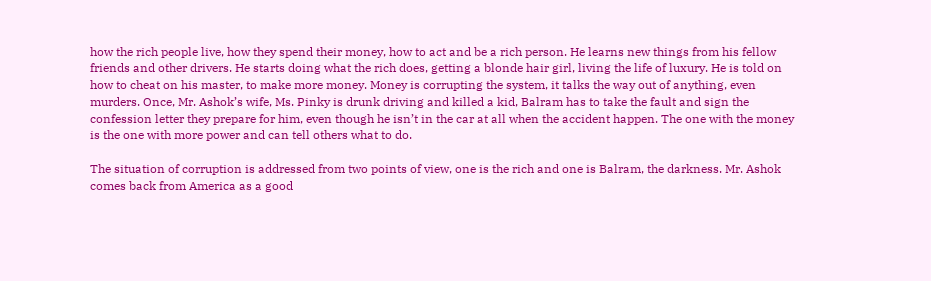how the rich people live, how they spend their money, how to act and be a rich person. He learns new things from his fellow friends and other drivers. He starts doing what the rich does, getting a blonde hair girl, living the life of luxury. He is told on how to cheat on his master, to make more money. Money is corrupting the system, it talks the way out of anything, even murders. Once, Mr. Ashok’s wife, Ms. Pinky is drunk driving and killed a kid, Balram has to take the fault and sign the confession letter they prepare for him, even though he isn’t in the car at all when the accident happen. The one with the money is the one with more power and can tell others what to do.

The situation of corruption is addressed from two points of view, one is the rich and one is Balram, the darkness. Mr. Ashok comes back from America as a good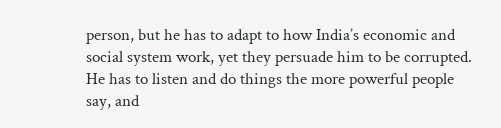person, but he has to adapt to how India’s economic and social system work, yet they persuade him to be corrupted. He has to listen and do things the more powerful people say, and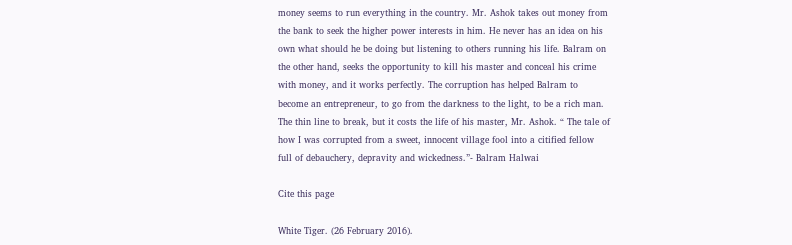money seems to run everything in the country. Mr. Ashok takes out money from the bank to seek the higher power interests in him. He never has an idea on his own what should he be doing but listening to others running his life. Balram on the other hand, seeks the opportunity to kill his master and conceal his crime with money, and it works perfectly. The corruption has helped Balram to become an entrepreneur, to go from the darkness to the light, to be a rich man. The thin line to break, but it costs the life of his master, Mr. Ashok. “ The tale of how I was corrupted from a sweet, innocent village fool into a citified fellow full of debauchery, depravity and wickedness.”- Balram Halwai

Cite this page

White Tiger. (26 February 2016).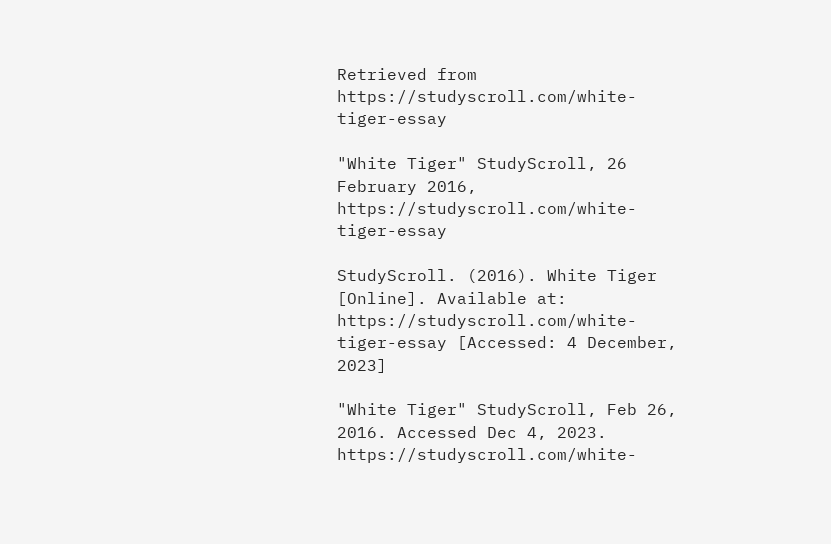Retrieved from https://studyscroll.com/white-tiger-essay

"White Tiger" StudyScroll, 26 February 2016, https://studyscroll.com/white-tiger-essay

StudyScroll. (2016). White Tiger [Online]. Available at: https://studyscroll.com/white-tiger-essay [Accessed: 4 December, 2023]

"White Tiger" StudyScroll, Feb 26, 2016. Accessed Dec 4, 2023. https://studyscroll.com/white-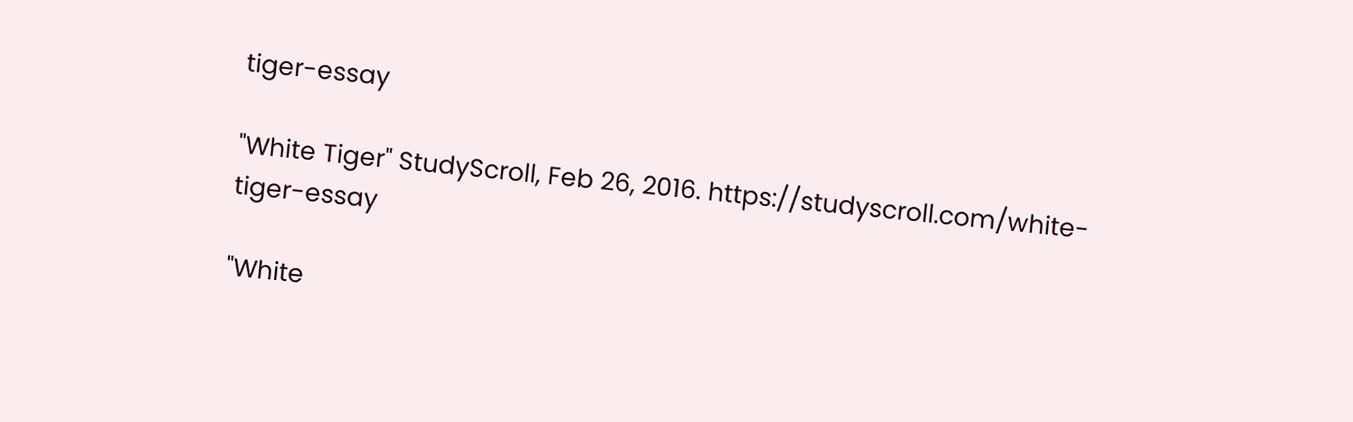tiger-essay

"White Tiger" StudyScroll, Feb 26, 2016. https://studyscroll.com/white-tiger-essay

"White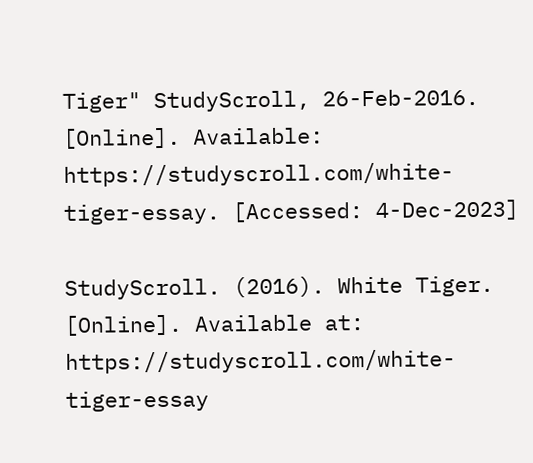Tiger" StudyScroll, 26-Feb-2016. [Online]. Available: https://studyscroll.com/white-tiger-essay. [Accessed: 4-Dec-2023]

StudyScroll. (2016). White Tiger. [Online]. Available at: https://studyscroll.com/white-tiger-essay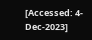[Accessed: 4-Dec-2023]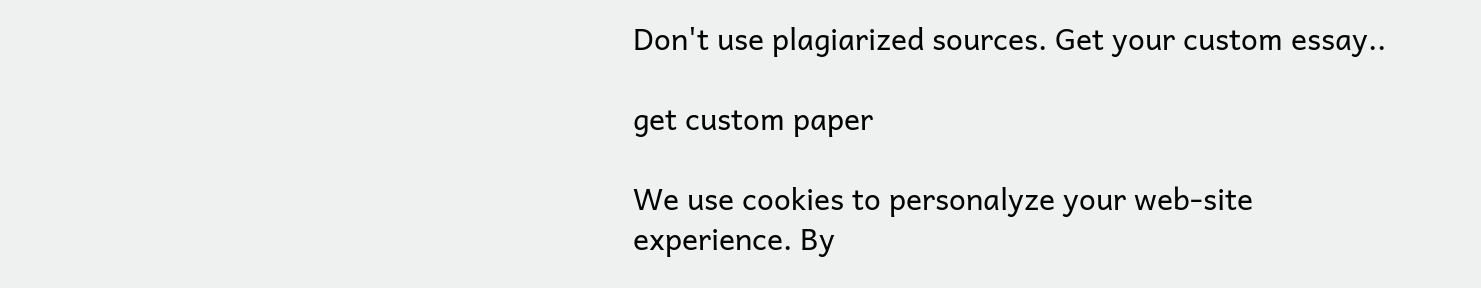Don't use plagiarized sources. Get your custom essay..

get custom paper

We use cookies to personalyze your web-site experience. By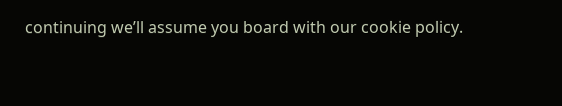continuing we’ll assume you board with our cookie policy.